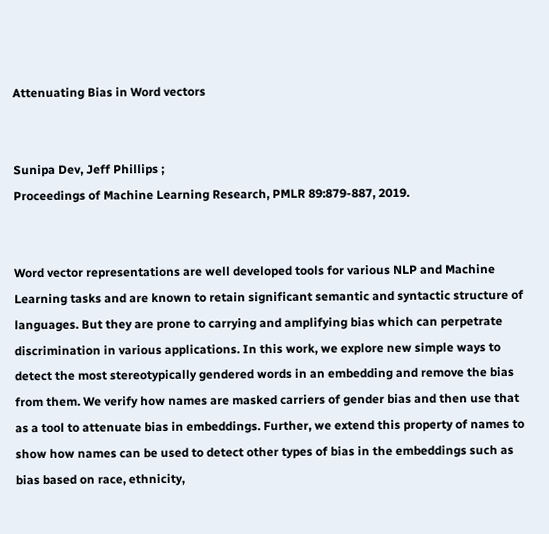Attenuating Bias in Word vectors


Sunipa Dev, Jeff Phillips ;
Proceedings of Machine Learning Research, PMLR 89:879-887, 2019.


Word vector representations are well developed tools for various NLP and Machine Learning tasks and are known to retain significant semantic and syntactic structure of languages. But they are prone to carrying and amplifying bias which can perpetrate discrimination in various applications. In this work, we explore new simple ways to detect the most stereotypically gendered words in an embedding and remove the bias from them. We verify how names are masked carriers of gender bias and then use that as a tool to attenuate bias in embeddings. Further, we extend this property of names to show how names can be used to detect other types of bias in the embeddings such as bias based on race, ethnicity,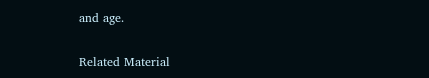and age.

Related Material